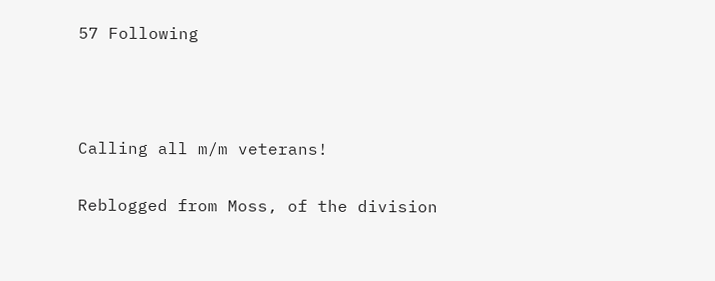57 Following



Calling all m/m veterans!

Reblogged from Moss, of the division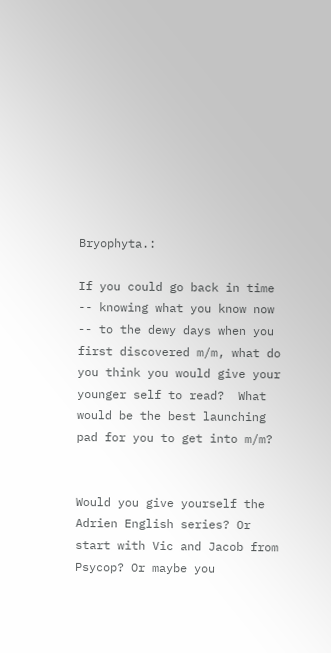Bryophyta.:

If you could go back in time -- knowing what you know now -- to the dewy days when you first discovered m/m, what do you think you would give your younger self to read?  What would be the best launching pad for you to get into m/m?


Would you give yourself the Adrien English series? Or start with Vic and Jacob from Psycop? Or maybe you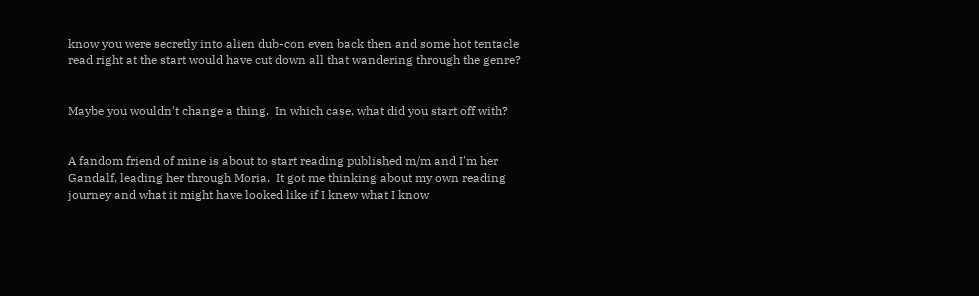know you were secretly into alien dub-con even back then and some hot tentacle read right at the start would have cut down all that wandering through the genre?


Maybe you wouldn't change a thing.  In which case, what did you start off with?


A fandom friend of mine is about to start reading published m/m and I'm her Gandalf, leading her through Moria.  It got me thinking about my own reading journey and what it might have looked like if I knew what I know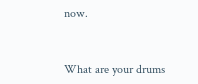now.


What are your drums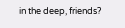in the deep, friends?